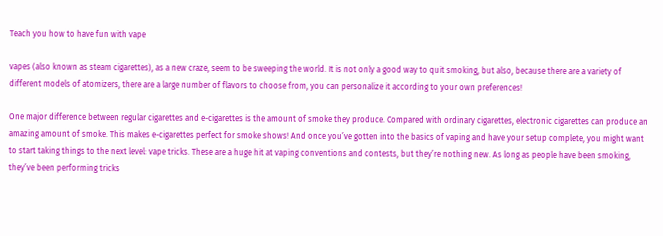Teach you how to have fun with vape

vapes (also known as steam cigarettes), as a new craze, seem to be sweeping the world. It is not only a good way to quit smoking, but also, because there are a variety of different models of atomizers, there are a large number of flavors to choose from, you can personalize it according to your own preferences!

One major difference between regular cigarettes and e-cigarettes is the amount of smoke they produce. Compared with ordinary cigarettes, electronic cigarettes can produce an amazing amount of smoke. This makes e-cigarettes perfect for smoke shows! And once you’ve gotten into the basics of vaping and have your setup complete, you might want to start taking things to the next level: vape tricks. These are a huge hit at vaping conventions and contests, but they’re nothing new. As long as people have been smoking, they’ve been performing tricks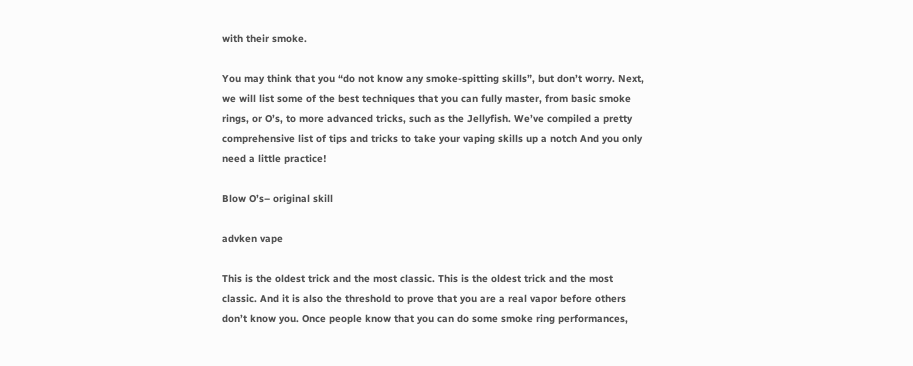with their smoke.

You may think that you “do not know any smoke-spitting skills”, but don’t worry. Next, we will list some of the best techniques that you can fully master, from basic smoke rings, or O’s, to more advanced tricks, such as the Jellyfish. We’ve compiled a pretty comprehensive list of tips and tricks to take your vaping skills up a notch And you only need a little practice!

Blow O’s– original skill

advken vape

This is the oldest trick and the most classic. This is the oldest trick and the most classic. And it is also the threshold to prove that you are a real vapor before others don’t know you. Once people know that you can do some smoke ring performances,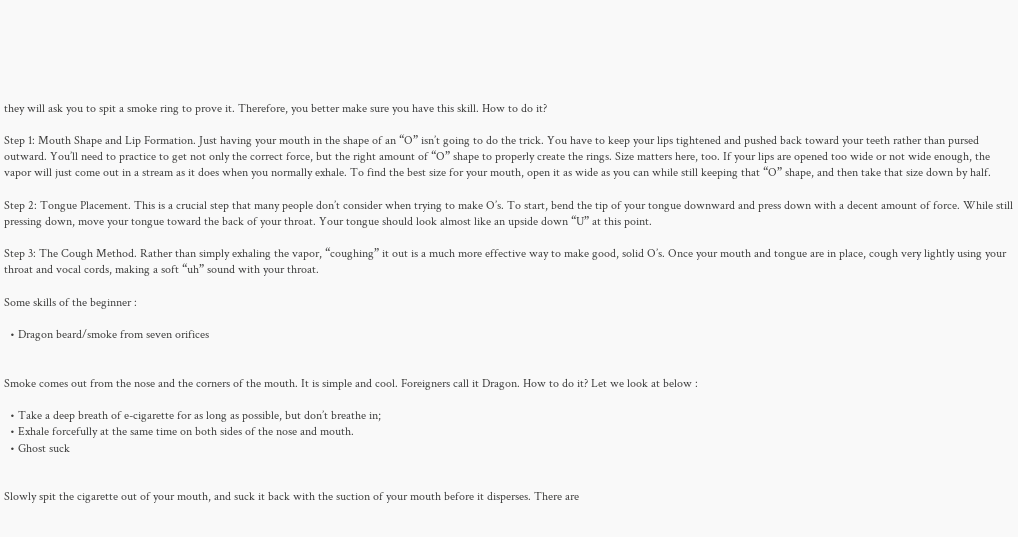they will ask you to spit a smoke ring to prove it. Therefore, you better make sure you have this skill. How to do it?

Step 1: Mouth Shape and Lip Formation. Just having your mouth in the shape of an “O” isn’t going to do the trick. You have to keep your lips tightened and pushed back toward your teeth rather than pursed outward. You’ll need to practice to get not only the correct force, but the right amount of “O” shape to properly create the rings. Size matters here, too. If your lips are opened too wide or not wide enough, the vapor will just come out in a stream as it does when you normally exhale. To find the best size for your mouth, open it as wide as you can while still keeping that “O” shape, and then take that size down by half.

Step 2: Tongue Placement. This is a crucial step that many people don’t consider when trying to make O’s. To start, bend the tip of your tongue downward and press down with a decent amount of force. While still pressing down, move your tongue toward the back of your throat. Your tongue should look almost like an upside down “U” at this point.

Step 3: The Cough Method. Rather than simply exhaling the vapor, “coughing” it out is a much more effective way to make good, solid O’s. Once your mouth and tongue are in place, cough very lightly using your throat and vocal cords, making a soft “uh” sound with your throat.

Some skills of the beginner :

  • Dragon beard/smoke from seven orifices


Smoke comes out from the nose and the corners of the mouth. It is simple and cool. Foreigners call it Dragon. How to do it? Let we look at below :

  • Take a deep breath of e-cigarette for as long as possible, but don’t breathe in;
  • Exhale forcefully at the same time on both sides of the nose and mouth.
  • Ghost suck


Slowly spit the cigarette out of your mouth, and suck it back with the suction of your mouth before it disperses. There are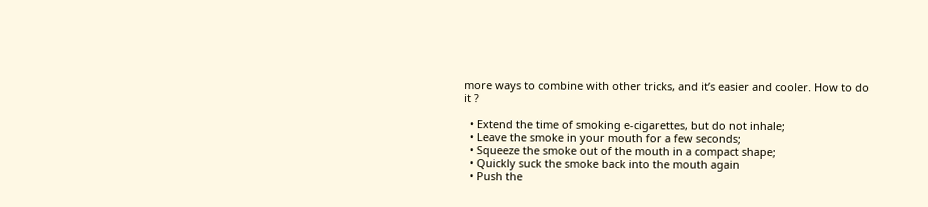more ways to combine with other tricks, and it’s easier and cooler. How to do it ?

  • Extend the time of smoking e-cigarettes, but do not inhale;
  • Leave the smoke in your mouth for a few seconds;
  • Squeeze the smoke out of the mouth in a compact shape;
  • Quickly suck the smoke back into the mouth again
  • Push the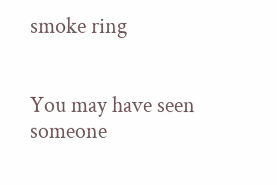smoke ring


You may have seen someone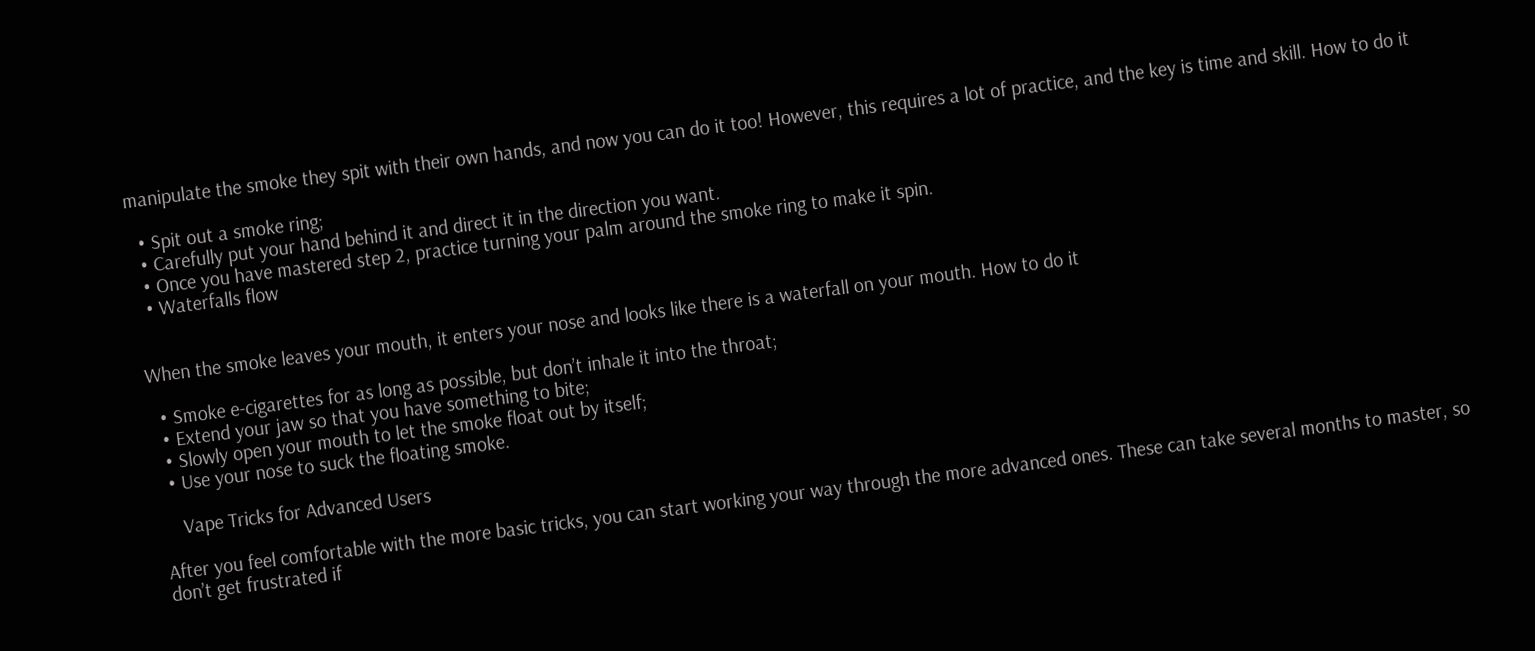manipulate the smoke they spit with their own hands, and now you can do it too! However, this requires a lot of practice, and the key is time and skill. How to do it

  • Spit out a smoke ring;
  • Carefully put your hand behind it and direct it in the direction you want.
  • Once you have mastered step 2, practice turning your palm around the smoke ring to make it spin.
  • Waterfalls flow


When the smoke leaves your mouth, it enters your nose and looks like there is a waterfall on your mouth. How to do it

  • Smoke e-cigarettes for as long as possible, but don’t inhale it into the throat;
  • Extend your jaw so that you have something to bite;
  • Slowly open your mouth to let the smoke float out by itself;
  • Use your nose to suck the floating smoke.

    Vape Tricks for Advanced Users

After you feel comfortable with the more basic tricks, you can start working your way through the more advanced ones. These can take several months to master, so don’t get frustrated if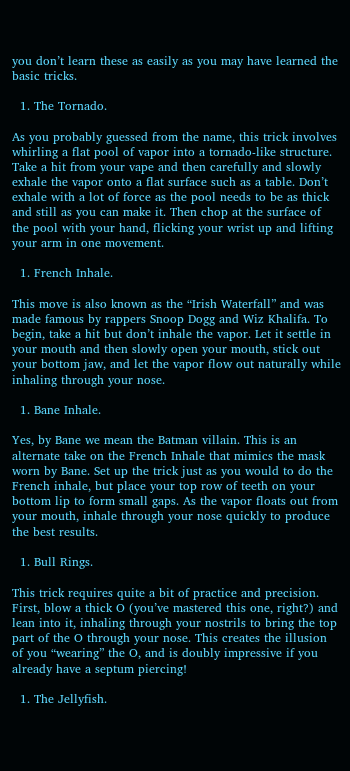you don’t learn these as easily as you may have learned the basic tricks.

  1. The Tornado.

As you probably guessed from the name, this trick involves whirling a flat pool of vapor into a tornado-like structure. Take a hit from your vape and then carefully and slowly exhale the vapor onto a flat surface such as a table. Don’t exhale with a lot of force as the pool needs to be as thick and still as you can make it. Then chop at the surface of the pool with your hand, flicking your wrist up and lifting your arm in one movement.

  1. French Inhale.

This move is also known as the “Irish Waterfall” and was made famous by rappers Snoop Dogg and Wiz Khalifa. To begin, take a hit but don’t inhale the vapor. Let it settle in your mouth and then slowly open your mouth, stick out your bottom jaw, and let the vapor flow out naturally while inhaling through your nose.

  1. Bane Inhale.

Yes, by Bane we mean the Batman villain. This is an alternate take on the French Inhale that mimics the mask worn by Bane. Set up the trick just as you would to do the French inhale, but place your top row of teeth on your bottom lip to form small gaps. As the vapor floats out from your mouth, inhale through your nose quickly to produce the best results.

  1. Bull Rings.

This trick requires quite a bit of practice and precision. First, blow a thick O (you’ve mastered this one, right?) and lean into it, inhaling through your nostrils to bring the top part of the O through your nose. This creates the illusion of you “wearing” the O, and is doubly impressive if you already have a septum piercing!

  1. The Jellyfish.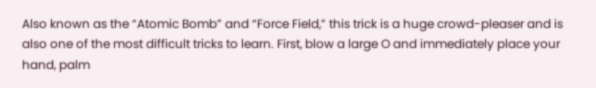Also known as the “Atomic Bomb” and “Force Field,” this trick is a huge crowd-pleaser and is also one of the most difficult tricks to learn. First, blow a large O and immediately place your hand, palm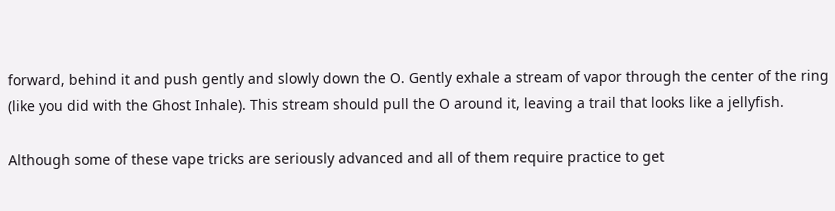forward, behind it and push gently and slowly down the O. Gently exhale a stream of vapor through the center of the ring (like you did with the Ghost Inhale). This stream should pull the O around it, leaving a trail that looks like a jellyfish.

Although some of these vape tricks are seriously advanced and all of them require practice to get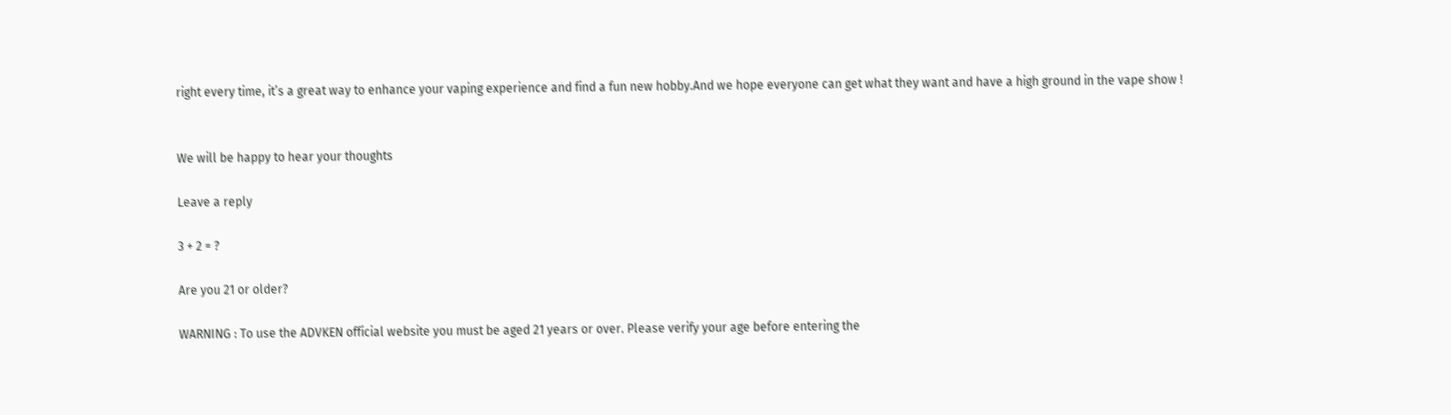right every time, it’s a great way to enhance your vaping experience and find a fun new hobby.And we hope everyone can get what they want and have a high ground in the vape show !


We will be happy to hear your thoughts

Leave a reply

3 + 2 = ?

Are you 21 or older?

WARNING : To use the ADVKEN official website you must be aged 21 years or over. Please verify your age before entering the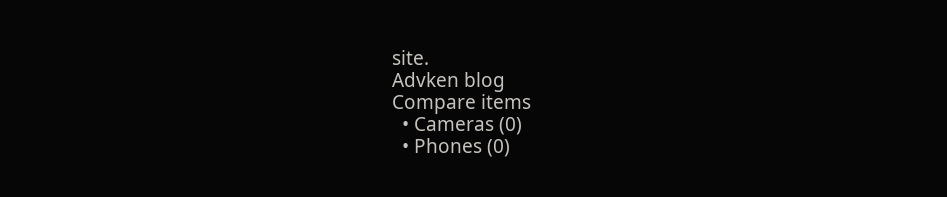site.
Advken blog
Compare items
  • Cameras (0)
  • Phones (0)